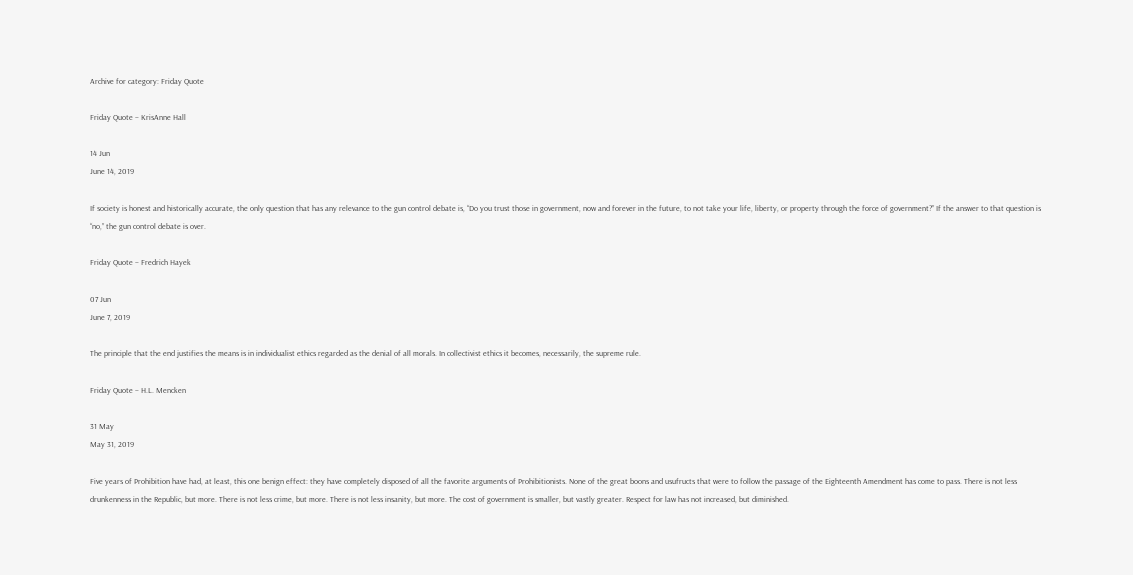Archive for category: Friday Quote

Friday Quote – KrisAnne Hall

14 Jun
June 14, 2019

If society is honest and historically accurate, the only question that has any relevance to the gun control debate is, “Do you trust those in government, now and forever in the future, to not take your life, liberty, or property through the force of government?” If the answer to that question is “no,” the gun control debate is over.

Friday Quote – Fredrich Hayek

07 Jun
June 7, 2019

The principle that the end justifies the means is in individualist ethics regarded as the denial of all morals. In collectivist ethics it becomes, necessarily, the supreme rule.

Friday Quote – H.L. Mencken

31 May
May 31, 2019

Five years of Prohibition have had, at least, this one benign effect: they have completely disposed of all the favorite arguments of Prohibitionists. None of the great boons and usufructs that were to follow the passage of the Eighteenth Amendment has come to pass. There is not less drunkenness in the Republic, but more. There is not less crime, but more. There is not less insanity, but more. The cost of government is smaller, but vastly greater. Respect for law has not increased, but diminished.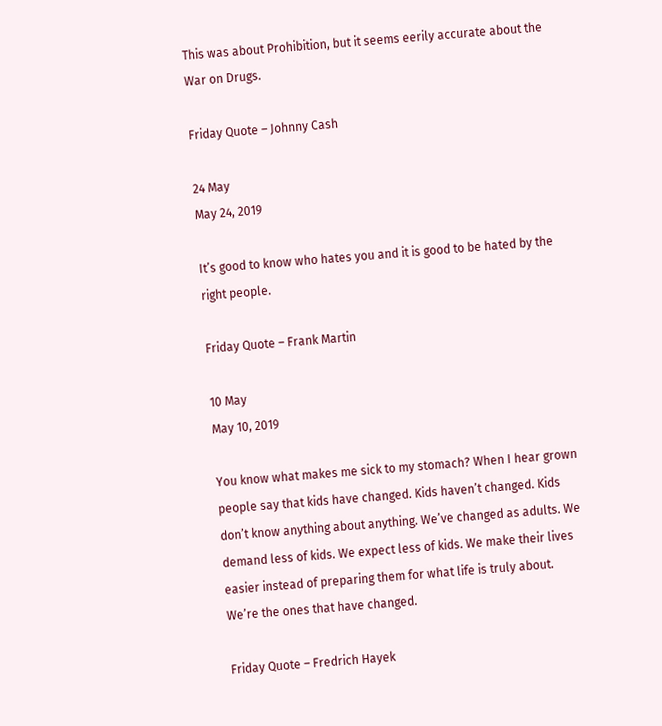This was about Prohibition, but it seems eerily accurate about the War on Drugs.

Friday Quote – Johnny Cash

24 May
May 24, 2019

It’s good to know who hates you and it is good to be hated by the right people.

Friday Quote – Frank Martin

10 May
May 10, 2019

You know what makes me sick to my stomach? When I hear grown people say that kids have changed. Kids haven’t changed. Kids don’t know anything about anything. We’ve changed as adults. We demand less of kids. We expect less of kids. We make their lives easier instead of preparing them for what life is truly about. We’re the ones that have changed.

Friday Quote – Fredrich Hayek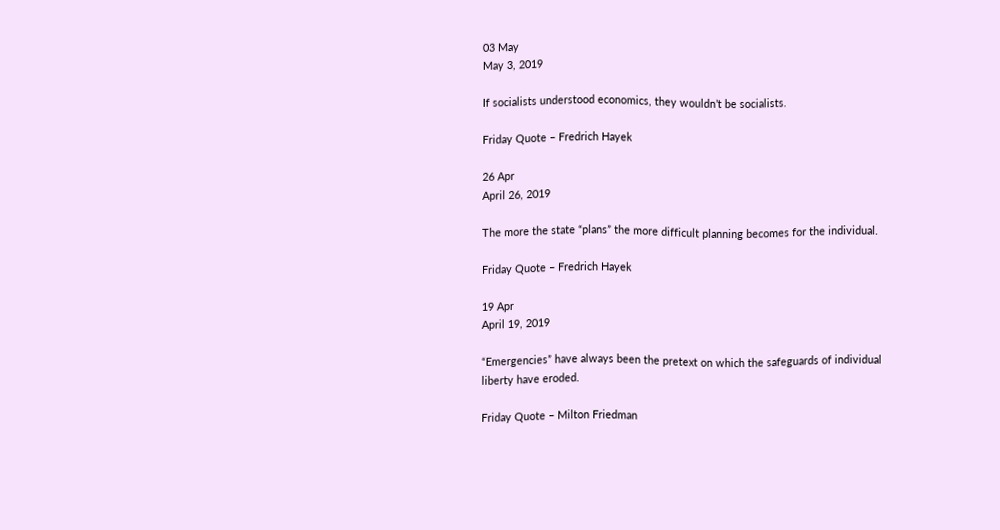03 May
May 3, 2019

If socialists understood economics, they wouldn’t be socialists.

Friday Quote – Fredrich Hayek

26 Apr
April 26, 2019

The more the state “plans” the more difficult planning becomes for the individual.

Friday Quote – Fredrich Hayek

19 Apr
April 19, 2019

“Emergencies” have always been the pretext on which the safeguards of individual liberty have eroded.

Friday Quote – Milton Friedman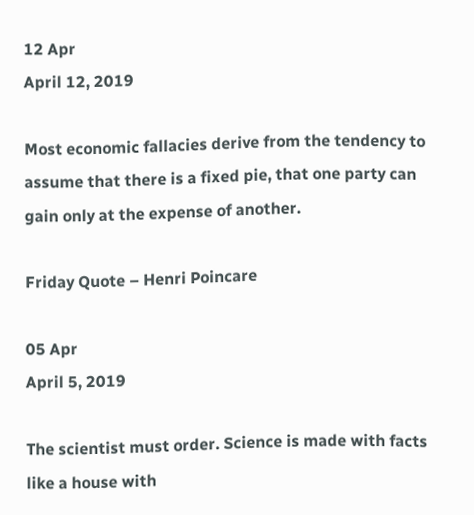12 Apr
April 12, 2019

Most economic fallacies derive from the tendency to assume that there is a fixed pie, that one party can gain only at the expense of another.

Friday Quote – Henri Poincare

05 Apr
April 5, 2019

The scientist must order. Science is made with facts like a house with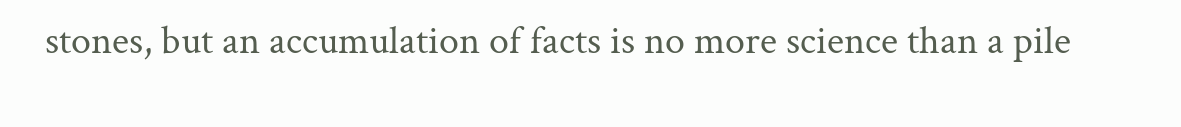stones, but an accumulation of facts is no more science than a pile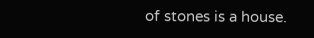of stones is a house.